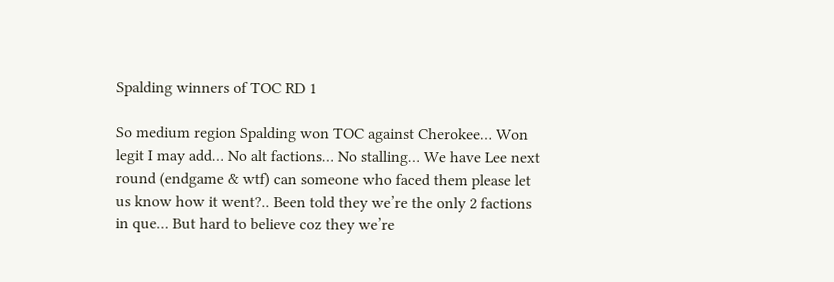Spalding winners of TOC RD 1

So medium region Spalding won TOC against Cherokee… Won legit I may add… No alt factions… No stalling… We have Lee next round (endgame & wtf) can someone who faced them please let us know how it went?.. Been told they we’re the only 2 factions in que… But hard to believe coz they we’re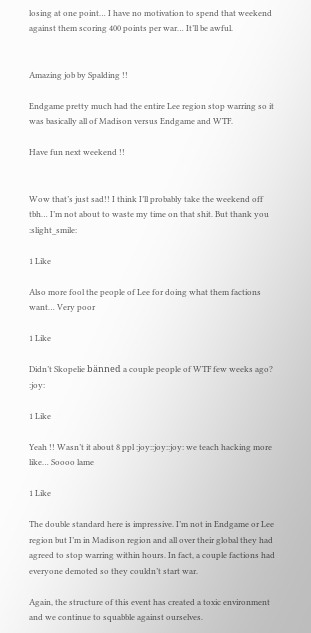losing at one point… I have no motivation to spend that weekend against them scoring 400 points per war… It’ll be awful.


Amazing job by Spalding !!

Endgame pretty much had the entire Lee region stop warring so it was basically all of Madison versus Endgame and WTF.

Have fun next weekend !!


Wow that’s just sad!! I think I’ll probably take the weekend off tbh… I’m not about to waste my time on that shit. But thank you :slight_smile:

1 Like

Also more fool the people of Lee for doing what them factions want… Very poor

1 Like

Didn’t Skopelie bänned a couple people of WTF few weeks ago? :joy:

1 Like

Yeah !! Wasn’t it about 8 ppl :joy::joy::joy: we teach hacking more like… Soooo lame

1 Like

The double standard here is impressive. I’m not in Endgame or Lee region but I’m in Madison region and all over their global they had agreed to stop warring within hours. In fact, a couple factions had everyone demoted so they couldn’t start war.

Again, the structure of this event has created a toxic environment and we continue to squabble against ourselves.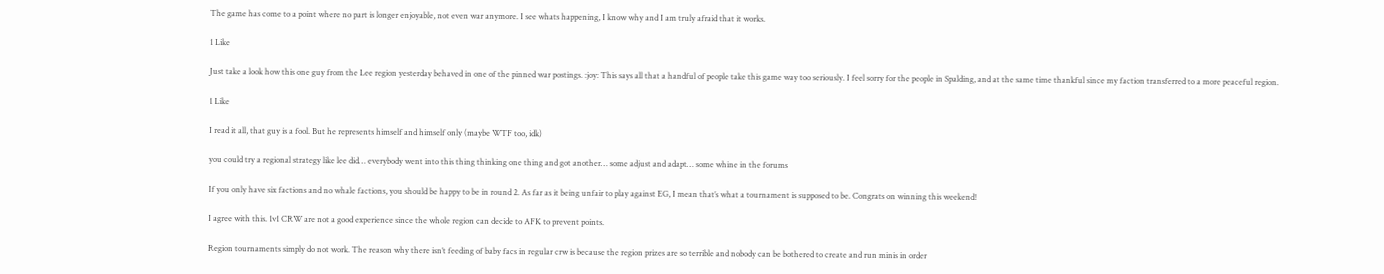The game has come to a point where no part is longer enjoyable, not even war anymore. I see whats happening, I know why and I am truly afraid that it works.

1 Like

Just take a look how this one guy from the Lee region yesterday behaved in one of the pinned war postings. :joy: This says all that a handful of people take this game way too seriously. I feel sorry for the people in Spalding, and at the same time thankful since my faction transferred to a more peaceful region.

1 Like

I read it all, that guy is a fool. But he represents himself and himself only (maybe WTF too, idk)

you could try a regional strategy like lee did… everybody went into this thing thinking one thing and got another… some adjust and adapt… some whine in the forums

If you only have six factions and no whale factions, you should be happy to be in round 2. As far as it being unfair to play against EG, I mean that’s what a tournament is supposed to be. Congrats on winning this weekend!

I agree with this. 1v1 CRW are not a good experience since the whole region can decide to AFK to prevent points.

Region tournaments simply do not work. The reason why there isn’t feeding of baby facs in regular crw is because the region prizes are so terrible and nobody can be bothered to create and run minis in order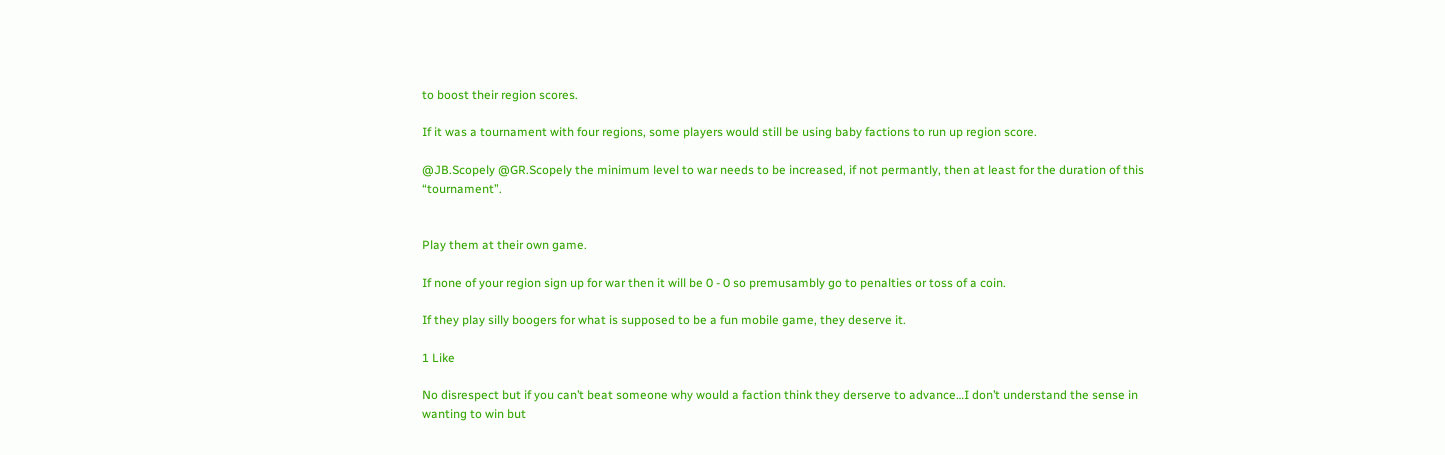to boost their region scores.

If it was a tournament with four regions, some players would still be using baby factions to run up region score.

@JB.Scopely @GR.Scopely the minimum level to war needs to be increased, if not permantly, then at least for the duration of this “tournament”.


Play them at their own game.

If none of your region sign up for war then it will be 0 - 0 so premusambly go to penalties or toss of a coin.

If they play silly boogers for what is supposed to be a fun mobile game, they deserve it.

1 Like

No disrespect but if you can’t beat someone why would a faction think they derserve to advance…I don’t understand the sense in wanting to win but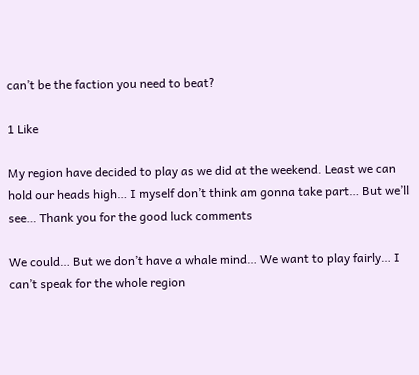can’t be the faction you need to beat?

1 Like

My region have decided to play as we did at the weekend. Least we can hold our heads high… I myself don’t think am gonna take part… But we’ll see… Thank you for the good luck comments

We could… But we don’t have a whale mind… We want to play fairly… I can’t speak for the whole region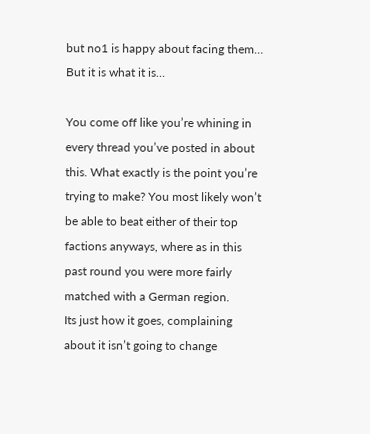but no1 is happy about facing them… But it is what it is…

You come off like you’re whining in every thread you’ve posted in about this. What exactly is the point you’re trying to make? You most likely won’t be able to beat either of their top factions anyways, where as in this past round you were more fairly matched with a German region.
Its just how it goes, complaining about it isn’t going to change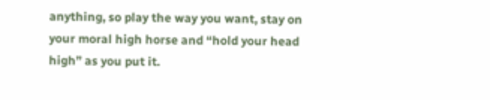anything, so play the way you want, stay on your moral high horse and “hold your head high” as you put it.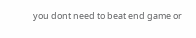you dont need to beat end game or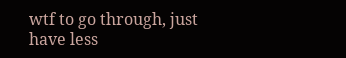wtf to go through, just have less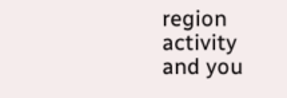region activity and you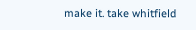make it. take whitfield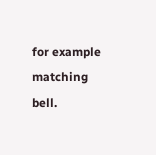for example matching bell.